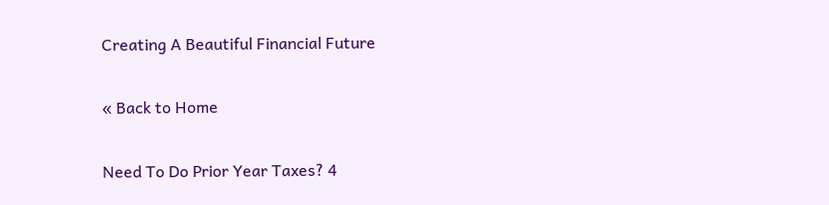Creating A Beautiful Financial Future

« Back to Home

Need To Do Prior Year Taxes? 4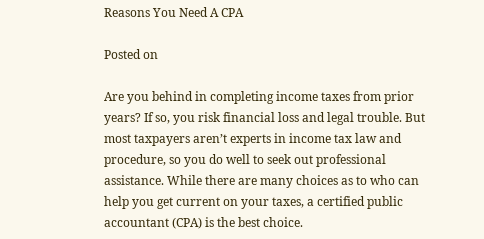Reasons You Need A CPA

Posted on

Are you behind in completing income taxes from prior years? If so, you risk financial loss and legal trouble. But most taxpayers aren’t experts in income tax law and procedure, so you do well to seek out professional assistance. While there are many choices as to who can help you get current on your taxes, a certified public accountant (CPA) is the best choice.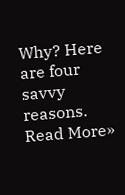Why? Here are four savvy reasons.  Read More»